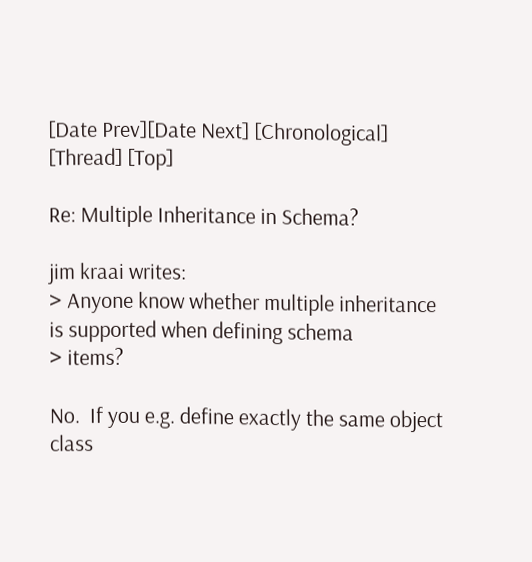[Date Prev][Date Next] [Chronological] [Thread] [Top]

Re: Multiple Inheritance in Schema?

jim kraai writes:
> Anyone know whether multiple inheritance is supported when defining schema
> items?

No.  If you e.g. define exactly the same object class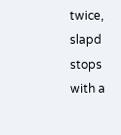twice, slapd stops
with a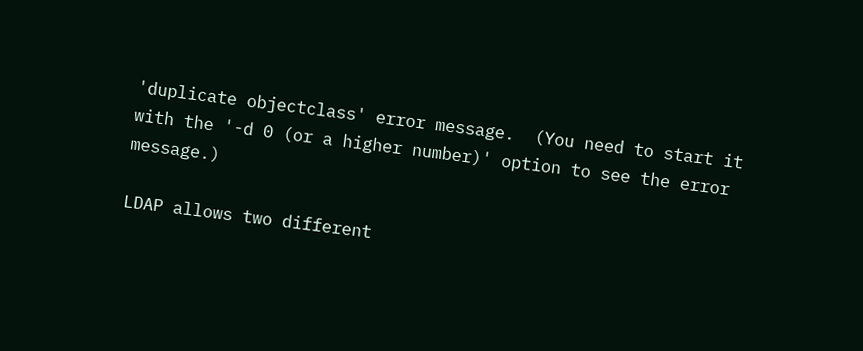'duplicate objectclass' error message.  (You need to start it
with the '-d 0 (or a higher number)' option to see the error message.)

LDAP allows two different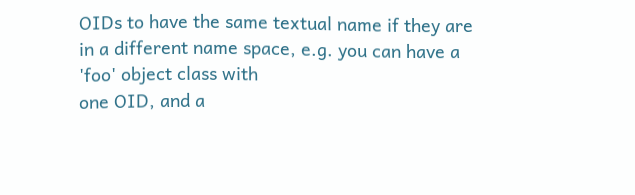OIDs to have the same textual name if they are
in a different name space, e.g. you can have a 'foo' object class with
one OID, and a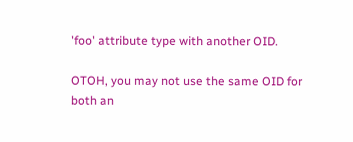'foo' attribute type with another OID.

OTOH, you may not use the same OID for both an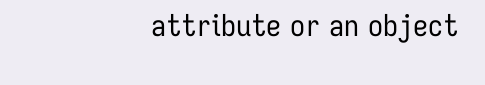attribute or an object